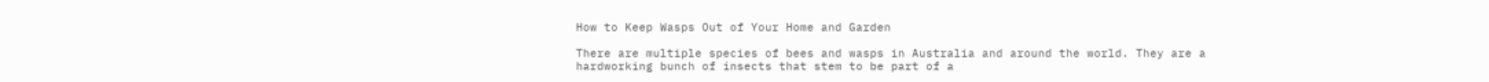How to Keep Wasps Out of Your Home and Garden

There are multiple species of bees and wasps in Australia and around the world. They are a hardworking bunch of insects that stem to be part of a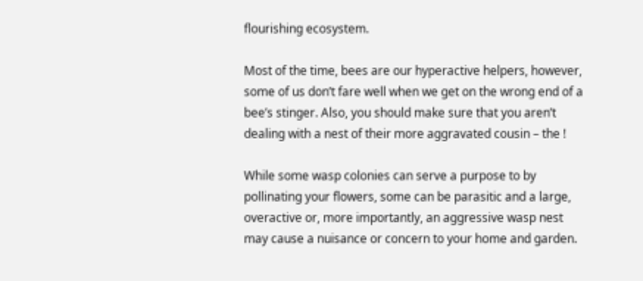flourishing ecosystem.

Most of the time, bees are our hyperactive helpers, however, some of us don’t fare well when we get on the wrong end of a bee’s stinger. Also, you should make sure that you aren’t dealing with a nest of their more aggravated cousin – the !

While some wasp colonies can serve a purpose to by pollinating your flowers, some can be parasitic and a large, overactive or, more importantly, an aggressive wasp nest may cause a nuisance or concern to your home and garden.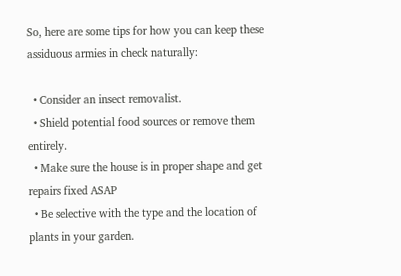So, here are some tips for how you can keep these assiduous armies in check naturally:

  • Consider an insect removalist.
  • Shield potential food sources or remove them entirely.
  • Make sure the house is in proper shape and get repairs fixed ASAP
  • Be selective with the type and the location of plants in your garden.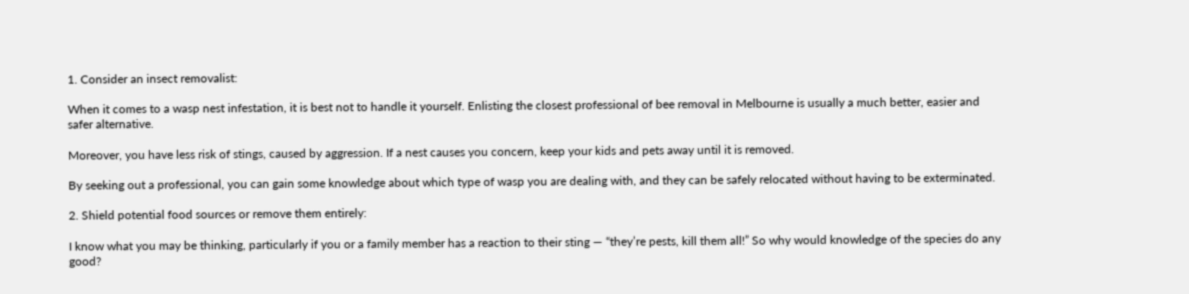1. Consider an insect removalist:

When it comes to a wasp nest infestation, it is best not to handle it yourself. Enlisting the closest professional of bee removal in Melbourne is usually a much better, easier and safer alternative.

Moreover, you have less risk of stings, caused by aggression. If a nest causes you concern, keep your kids and pets away until it is removed.

By seeking out a professional, you can gain some knowledge about which type of wasp you are dealing with, and they can be safely relocated without having to be exterminated.

2. Shield potential food sources or remove them entirely:

I know what you may be thinking, particularly if you or a family member has a reaction to their sting — “they’re pests, kill them all!” So why would knowledge of the species do any good?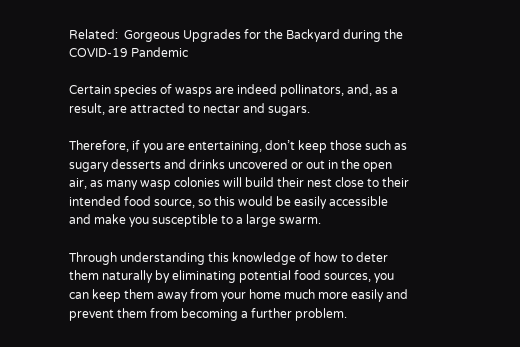Related:  Gorgeous Upgrades for the Backyard during the COVID-19 Pandemic

Certain species of wasps are indeed pollinators, and, as a result, are attracted to nectar and sugars.

Therefore, if you are entertaining, don’t keep those such as sugary desserts and drinks uncovered or out in the open air, as many wasp colonies will build their nest close to their intended food source, so this would be easily accessible and make you susceptible to a large swarm.

Through understanding this knowledge of how to deter them naturally by eliminating potential food sources, you can keep them away from your home much more easily and prevent them from becoming a further problem.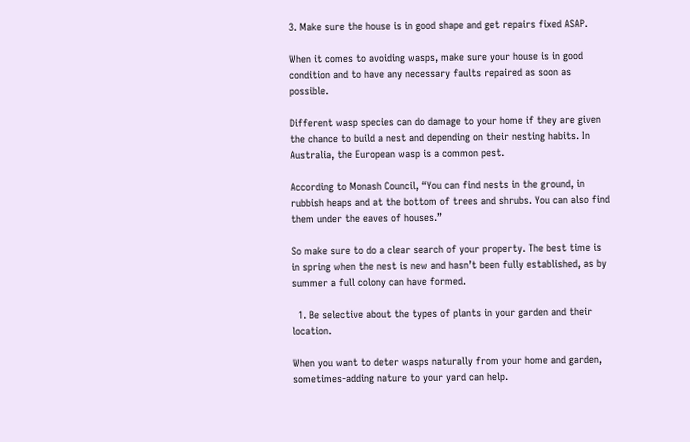3. Make sure the house is in good shape and get repairs fixed ASAP.

When it comes to avoiding wasps, make sure your house is in good condition and to have any necessary faults repaired as soon as possible.

Different wasp species can do damage to your home if they are given the chance to build a nest and depending on their nesting habits. In Australia, the European wasp is a common pest.

According to Monash Council, “You can find nests in the ground, in rubbish heaps and at the bottom of trees and shrubs. You can also find them under the eaves of houses.”

So make sure to do a clear search of your property. The best time is in spring when the nest is new and hasn’t been fully established, as by summer a full colony can have formed.

  1. Be selective about the types of plants in your garden and their location.

When you want to deter wasps naturally from your home and garden, sometimes-adding nature to your yard can help.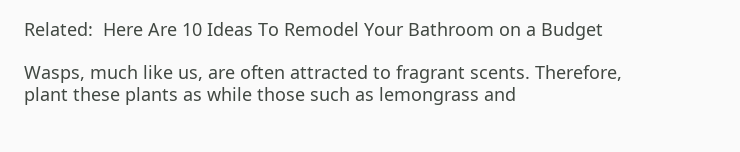Related:  Here Are 10 Ideas To Remodel Your Bathroom on a Budget

Wasps, much like us, are often attracted to fragrant scents. Therefore, plant these plants as while those such as lemongrass and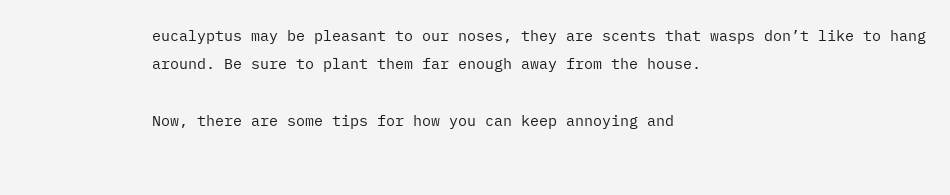eucalyptus may be pleasant to our noses, they are scents that wasps don’t like to hang around. Be sure to plant them far enough away from the house.

Now, there are some tips for how you can keep annoying and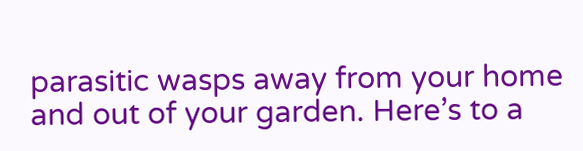parasitic wasps away from your home and out of your garden. Here’s to a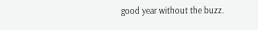good year without the buzz.